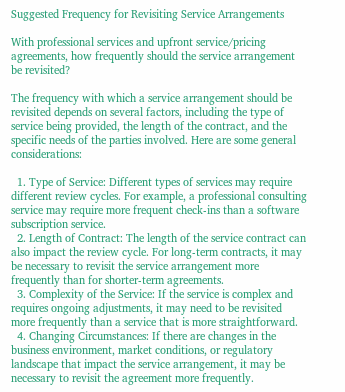Suggested Frequency for Revisiting Service Arrangements

With professional services and upfront service/pricing agreements, how frequently should the service arrangement be revisited?

The frequency with which a service arrangement should be revisited depends on several factors, including the type of service being provided, the length of the contract, and the specific needs of the parties involved. Here are some general considerations:

  1. Type of Service: Different types of services may require different review cycles. For example, a professional consulting service may require more frequent check-ins than a software subscription service.
  2. Length of Contract: The length of the service contract can also impact the review cycle. For long-term contracts, it may be necessary to revisit the service arrangement more frequently than for shorter-term agreements.
  3. Complexity of the Service: If the service is complex and requires ongoing adjustments, it may need to be revisited more frequently than a service that is more straightforward.
  4. Changing Circumstances: If there are changes in the business environment, market conditions, or regulatory landscape that impact the service arrangement, it may be necessary to revisit the agreement more frequently.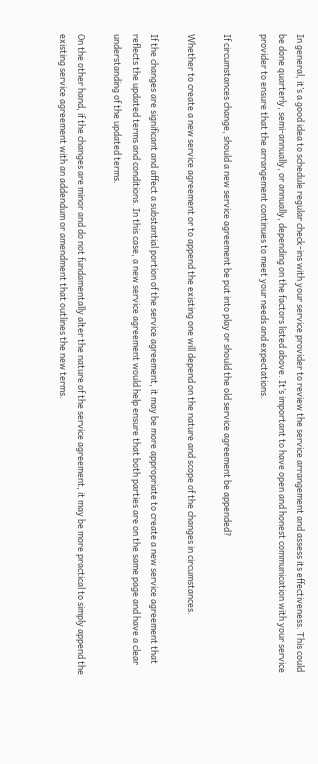In general, it’s a good idea to schedule regular check-ins with your service provider to review the service arrangement and assess its effectiveness. This could be done quarterly, semi-annually, or annually, depending on the factors listed above. It’s important to have open and honest communication with your service provider to ensure that the arrangement continues to meet your needs and expectations.

If circumstances change, should a new service agreement be put into play or should the old service agreement be appended?

Whether to create a new service agreement or to append the existing one will depend on the nature and scope of the changes in circumstances.

If the changes are significant and affect a substantial portion of the service agreement, it may be more appropriate to create a new service agreement that reflects the updated terms and conditions. In this case, a new service agreement would help ensure that both parties are on the same page and have a clear understanding of the updated terms.

On the other hand, if the changes are minor and do not fundamentally alter the nature of the service agreement, it may be more practical to simply append the existing service agreement with an addendum or amendment that outlines the new terms.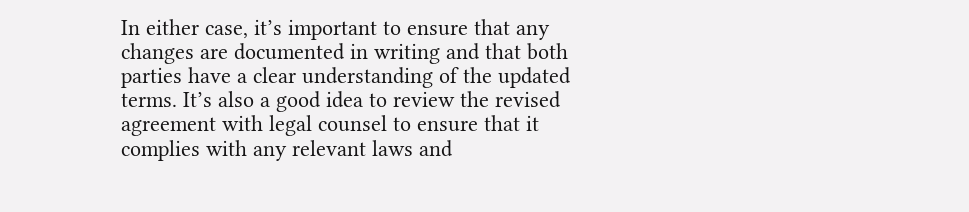In either case, it’s important to ensure that any changes are documented in writing and that both parties have a clear understanding of the updated terms. It’s also a good idea to review the revised agreement with legal counsel to ensure that it complies with any relevant laws and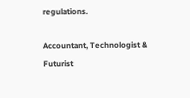regulations.

Accountant, Technologist & Futurist